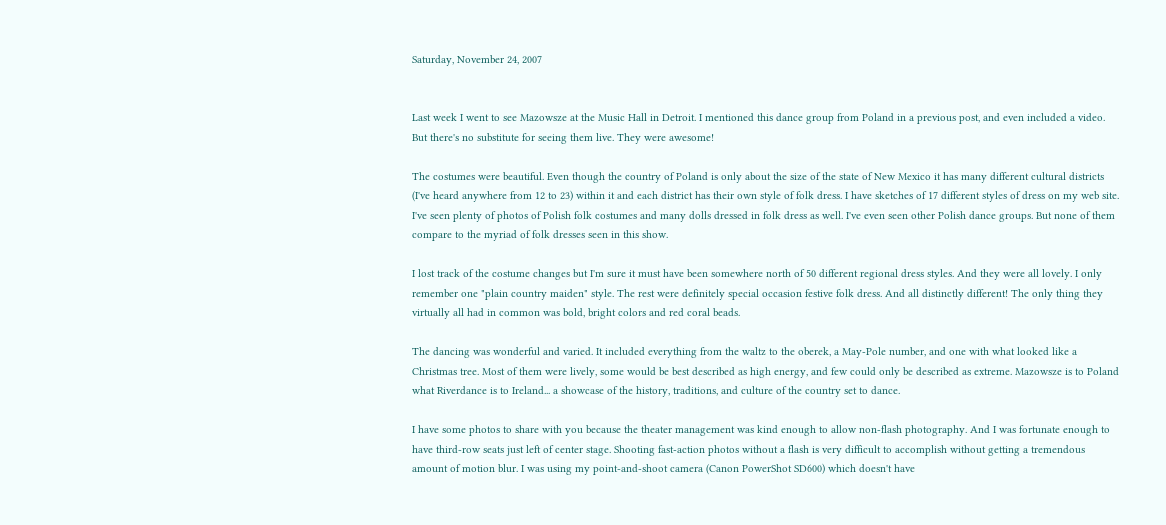Saturday, November 24, 2007


Last week I went to see Mazowsze at the Music Hall in Detroit. I mentioned this dance group from Poland in a previous post, and even included a video. But there's no substitute for seeing them live. They were awesome!

The costumes were beautiful. Even though the country of Poland is only about the size of the state of New Mexico it has many different cultural districts (I've heard anywhere from 12 to 23) within it and each district has their own style of folk dress. I have sketches of 17 different styles of dress on my web site. I've seen plenty of photos of Polish folk costumes and many dolls dressed in folk dress as well. I've even seen other Polish dance groups. But none of them compare to the myriad of folk dresses seen in this show.

I lost track of the costume changes but I'm sure it must have been somewhere north of 50 different regional dress styles. And they were all lovely. I only remember one "plain country maiden" style. The rest were definitely special occasion festive folk dress. And all distinctly different! The only thing they virtually all had in common was bold, bright colors and red coral beads.

The dancing was wonderful and varied. It included everything from the waltz to the oberek, a May-Pole number, and one with what looked like a Christmas tree. Most of them were lively, some would be best described as high energy, and few could only be described as extreme. Mazowsze is to Poland what Riverdance is to Ireland... a showcase of the history, traditions, and culture of the country set to dance.

I have some photos to share with you because the theater management was kind enough to allow non-flash photography. And I was fortunate enough to have third-row seats just left of center stage. Shooting fast-action photos without a flash is very difficult to accomplish without getting a tremendous amount of motion blur. I was using my point-and-shoot camera (Canon PowerShot SD600) which doesn't have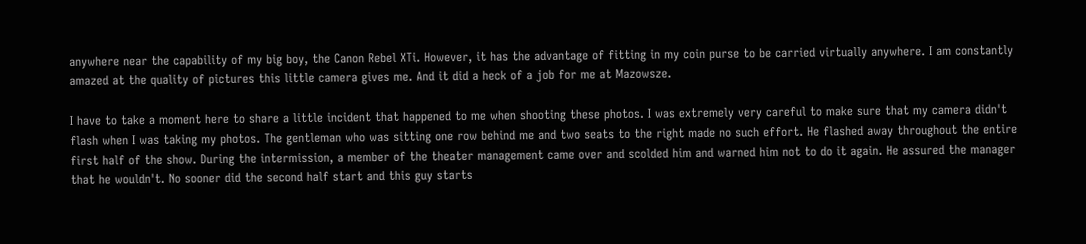anywhere near the capability of my big boy, the Canon Rebel XTi. However, it has the advantage of fitting in my coin purse to be carried virtually anywhere. I am constantly amazed at the quality of pictures this little camera gives me. And it did a heck of a job for me at Mazowsze.

I have to take a moment here to share a little incident that happened to me when shooting these photos. I was extremely very careful to make sure that my camera didn't flash when I was taking my photos. The gentleman who was sitting one row behind me and two seats to the right made no such effort. He flashed away throughout the entire first half of the show. During the intermission, a member of the theater management came over and scolded him and warned him not to do it again. He assured the manager that he wouldn't. No sooner did the second half start and this guy starts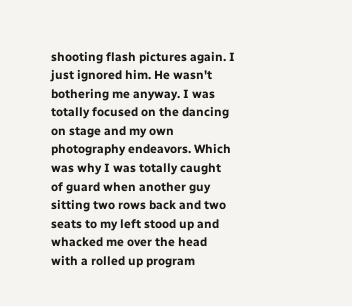shooting flash pictures again. I just ignored him. He wasn't bothering me anyway. I was totally focused on the dancing on stage and my own photography endeavors. Which was why I was totally caught of guard when another guy sitting two rows back and two seats to my left stood up and whacked me over the head with a rolled up program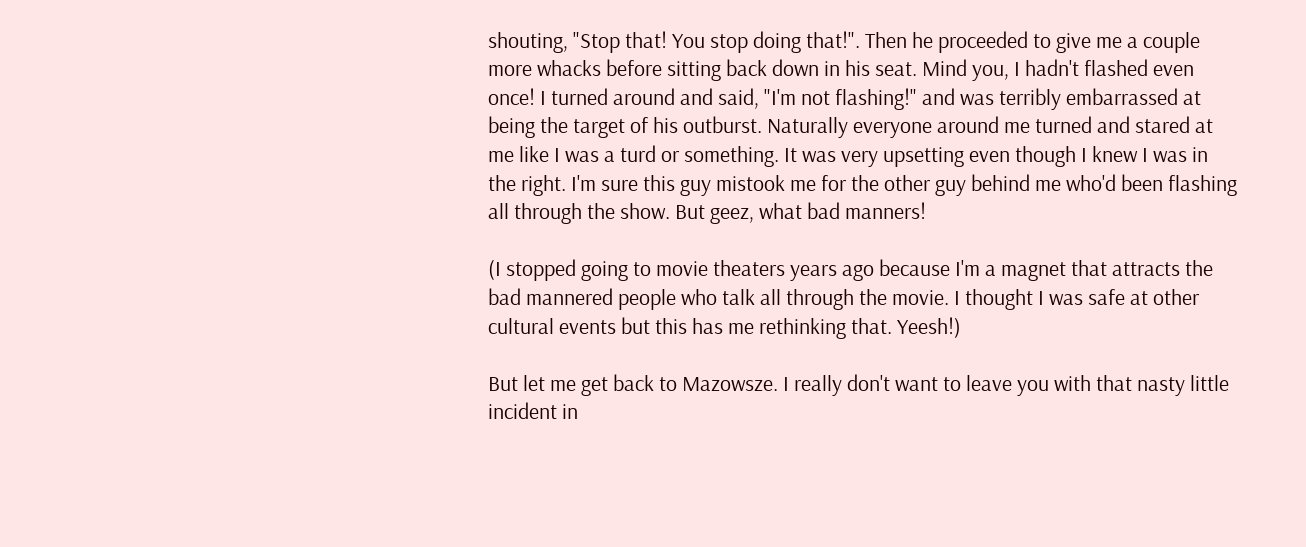shouting, "Stop that! You stop doing that!". Then he proceeded to give me a couple more whacks before sitting back down in his seat. Mind you, I hadn't flashed even once! I turned around and said, "I'm not flashing!" and was terribly embarrassed at being the target of his outburst. Naturally everyone around me turned and stared at me like I was a turd or something. It was very upsetting even though I knew I was in the right. I'm sure this guy mistook me for the other guy behind me who'd been flashing all through the show. But geez, what bad manners!

(I stopped going to movie theaters years ago because I'm a magnet that attracts the bad mannered people who talk all through the movie. I thought I was safe at other cultural events but this has me rethinking that. Yeesh!)

But let me get back to Mazowsze. I really don't want to leave you with that nasty little incident in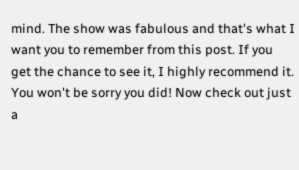mind. The show was fabulous and that's what I want you to remember from this post. If you get the chance to see it, I highly recommend it. You won't be sorry you did! Now check out just a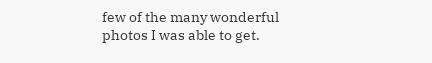few of the many wonderful photos I was able to get.